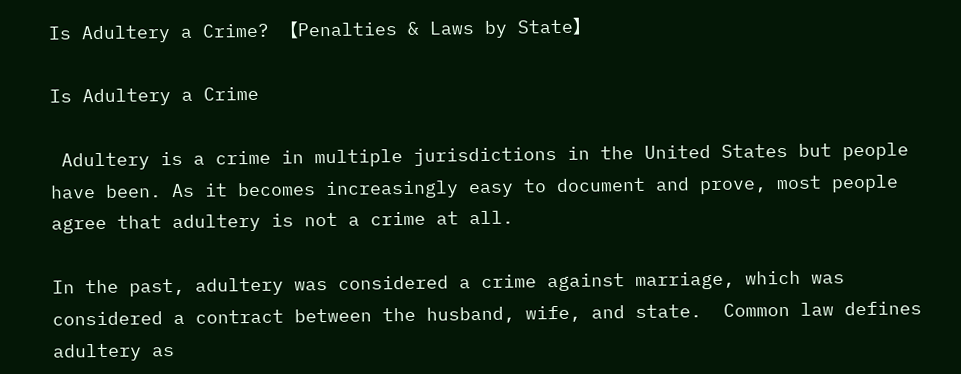Is Adultery a Crime? 【Penalties & Laws by State】

Is Adultery a Crime

 Adultery is a crime in multiple jurisdictions in the United States but people have been. As it becomes increasingly easy to document and prove, most people agree that adultery is not a crime at all.

In the past, adultery was considered a crime against marriage, which was considered a contract between the husband, wife, and state.  Common law defines adultery as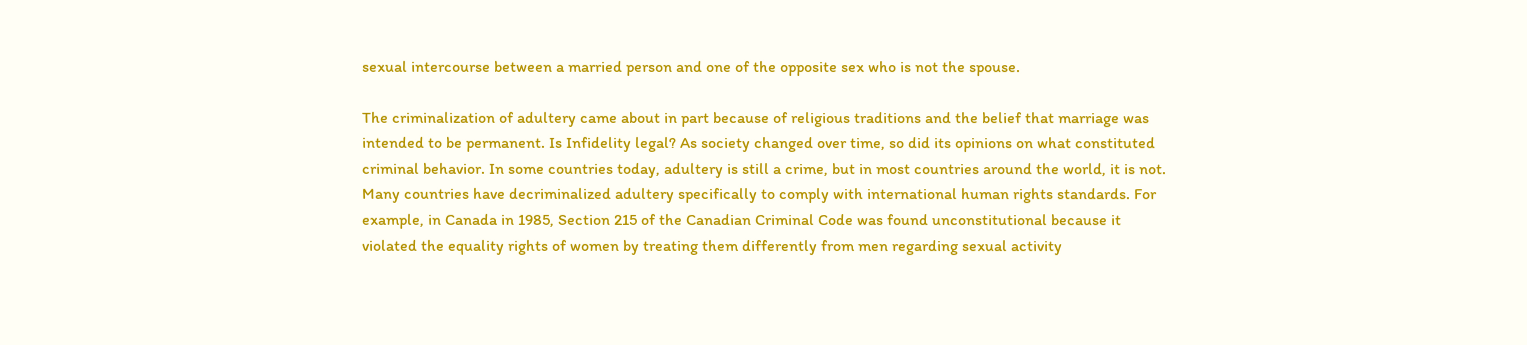sexual intercourse between a married person and one of the opposite sex who is not the spouse.

The criminalization of adultery came about in part because of religious traditions and the belief that marriage was intended to be permanent. Is Infidelity legal? As society changed over time, so did its opinions on what constituted criminal behavior. In some countries today, adultery is still a crime, but in most countries around the world, it is not. Many countries have decriminalized adultery specifically to comply with international human rights standards. For example, in Canada in 1985, Section 215 of the Canadian Criminal Code was found unconstitutional because it violated the equality rights of women by treating them differently from men regarding sexual activity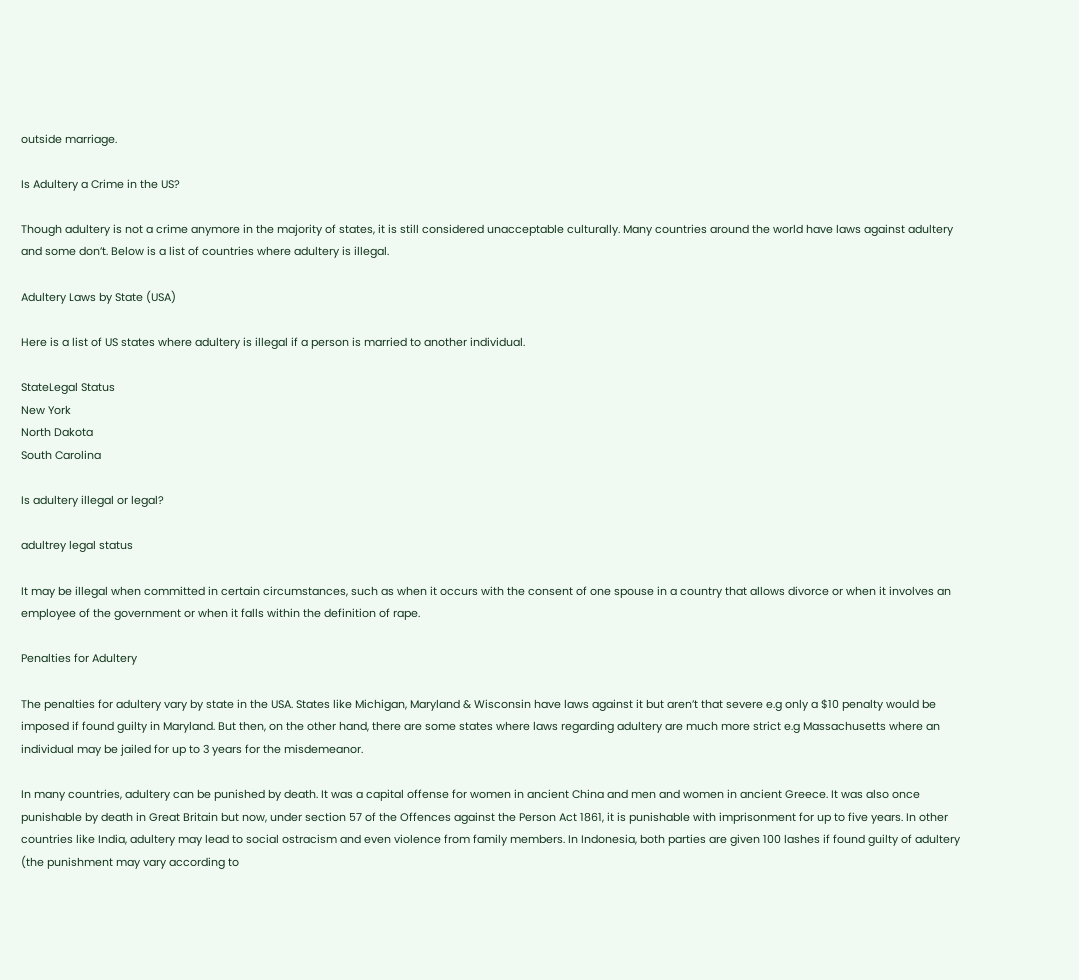outside marriage.

Is Adultery a Crime in the US?

Though adultery is not a crime anymore in the majority of states, it is still considered unacceptable culturally. Many countries around the world have laws against adultery and some don’t. Below is a list of countries where adultery is illegal.

Adultery Laws by State (USA)

Here is a list of US states where adultery is illegal if a person is married to another individual.

StateLegal Status
New York
North Dakota
South Carolina

Is adultery illegal or legal?

adultrey legal status

It may be illegal when committed in certain circumstances, such as when it occurs with the consent of one spouse in a country that allows divorce or when it involves an employee of the government or when it falls within the definition of rape.

Penalties for Adultery

The penalties for adultery vary by state in the USA. States like Michigan, Maryland & Wisconsin have laws against it but aren’t that severe e.g only a $10 penalty would be imposed if found guilty in Maryland. But then, on the other hand, there are some states where laws regarding adultery are much more strict e.g Massachusetts where an individual may be jailed for up to 3 years for the misdemeanor.

In many countries, adultery can be punished by death. It was a capital offense for women in ancient China and men and women in ancient Greece. It was also once punishable by death in Great Britain but now, under section 57 of the Offences against the Person Act 1861, it is punishable with imprisonment for up to five years. In other countries like India, adultery may lead to social ostracism and even violence from family members. In Indonesia, both parties are given 100 lashes if found guilty of adultery (the punishment may vary according to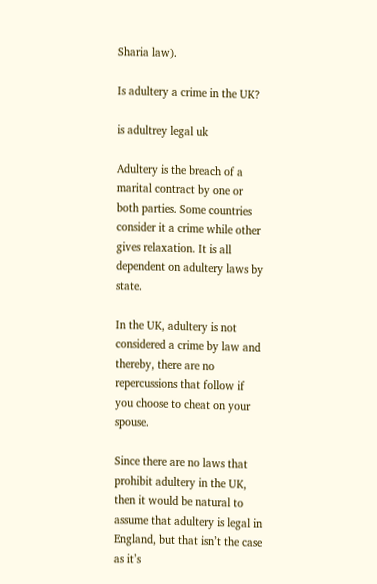Sharia law).

Is adultery a crime in the UK?

is adultrey legal uk

Adultery is the breach of a marital contract by one or both parties. Some countries consider it a crime while other gives relaxation. It is all dependent on adultery laws by state.

In the UK, adultery is not considered a crime by law and thereby, there are no repercussions that follow if you choose to cheat on your spouse.

Since there are no laws that prohibit adultery in the UK, then it would be natural to assume that adultery is legal in England, but that isn’t the case as it’s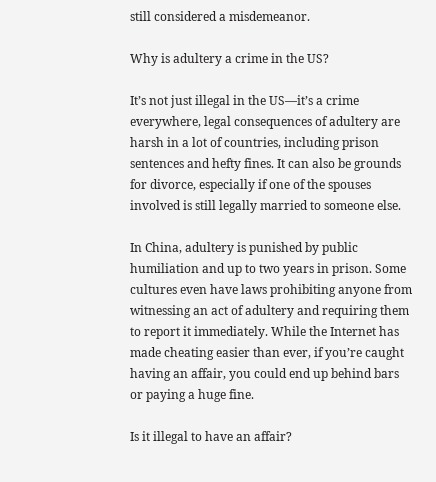still considered a misdemeanor.

Why is adultery a crime in the US?

It’s not just illegal in the US—it’s a crime everywhere, legal consequences of adultery are harsh in a lot of countries, including prison sentences and hefty fines. It can also be grounds for divorce, especially if one of the spouses involved is still legally married to someone else.

In China, adultery is punished by public humiliation and up to two years in prison. Some cultures even have laws prohibiting anyone from witnessing an act of adultery and requiring them to report it immediately. While the Internet has made cheating easier than ever, if you’re caught having an affair, you could end up behind bars or paying a huge fine.

Is it illegal to have an affair?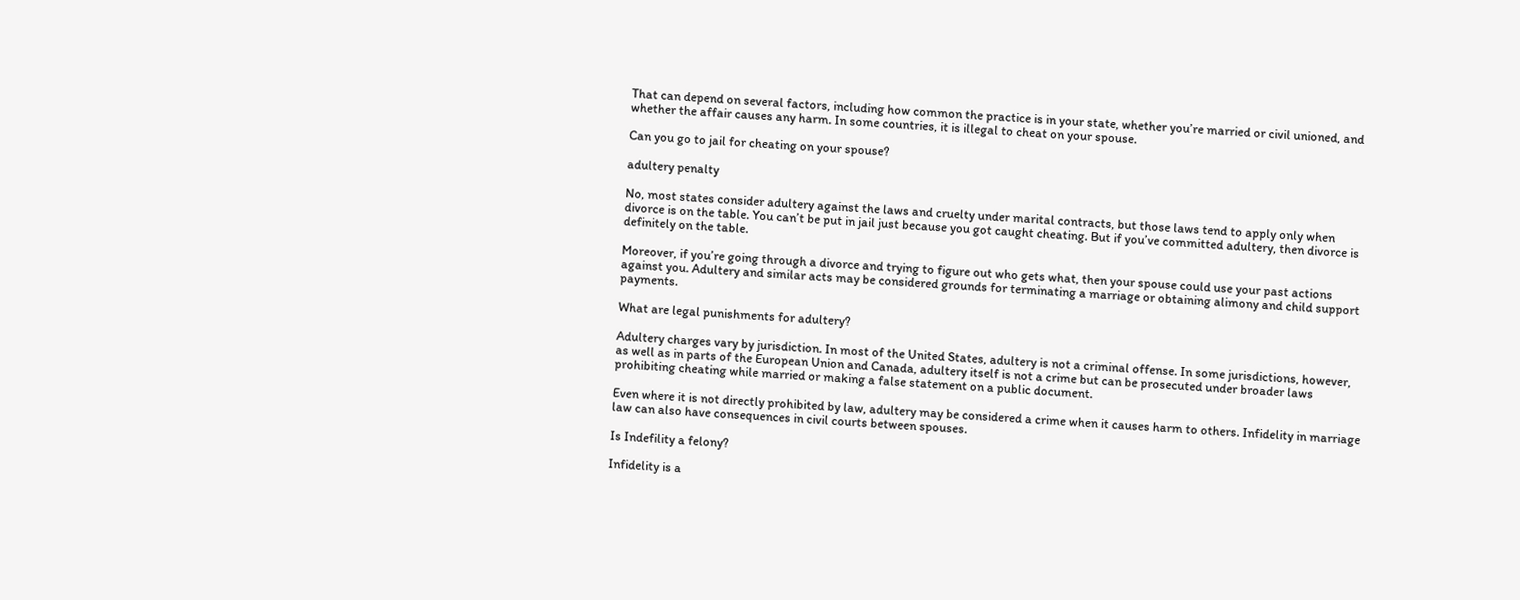That can depend on several factors, including how common the practice is in your state, whether you’re married or civil unioned, and whether the affair causes any harm. In some countries, it is illegal to cheat on your spouse.

Can you go to jail for cheating on your spouse?

adultery penalty

No, most states consider adultery against the laws and cruelty under marital contracts, but those laws tend to apply only when divorce is on the table. You can’t be put in jail just because you got caught cheating. But if you’ve committed adultery, then divorce is definitely on the table.

Moreover, if you’re going through a divorce and trying to figure out who gets what, then your spouse could use your past actions against you. Adultery and similar acts may be considered grounds for terminating a marriage or obtaining alimony and child support payments.

What are legal punishments for adultery?

Adultery charges vary by jurisdiction. In most of the United States, adultery is not a criminal offense. In some jurisdictions, however, as well as in parts of the European Union and Canada, adultery itself is not a crime but can be prosecuted under broader laws prohibiting cheating while married or making a false statement on a public document.

Even where it is not directly prohibited by law, adultery may be considered a crime when it causes harm to others. Infidelity in marriage law can also have consequences in civil courts between spouses.

Is Indefility a felony?

Infidelity is a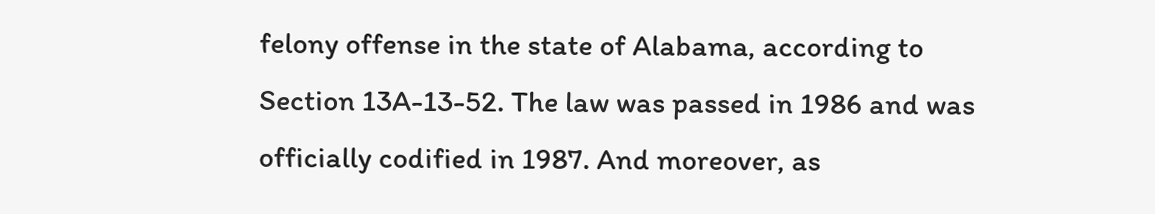felony offense in the state of Alabama, according to Section 13A-13-52. The law was passed in 1986 and was officially codified in 1987. And moreover, as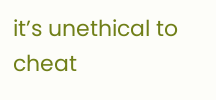it’s unethical to cheat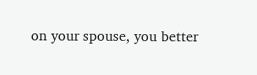on your spouse, you better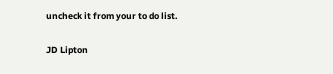uncheck it from your to do list.

JD Lipton